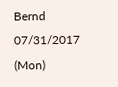Bernd 07/31/2017 (Mon)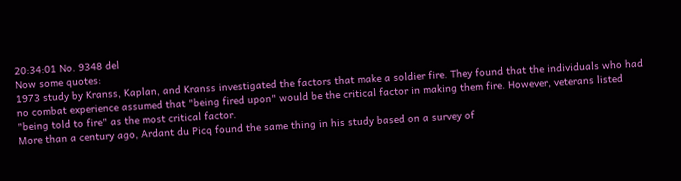20:34:01 No. 9348 del
Now some quotes:
1973 study by Kranss, Kaplan, and Kranss investigated the factors that make a soldier fire. They found that the individuals who had no combat experience assumed that "being fired upon" would be the critical factor in making them fire. However, veterans listed "being told to fire" as the most critical factor.
More than a century ago, Ardant du Picq found the same thing in his study based on a survey of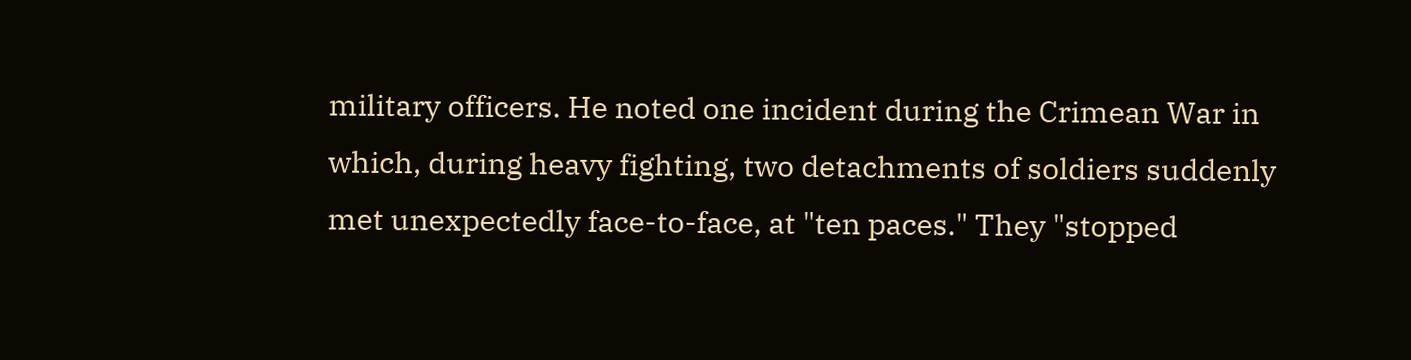military officers. He noted one incident during the Crimean War in which, during heavy fighting, two detachments of soldiers suddenly met unexpectedly face-to-face, at "ten paces." They "stopped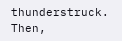thunderstruck. Then,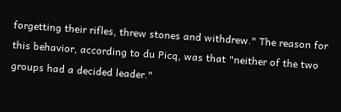forgetting their rifles, threw stones and withdrew." The reason for this behavior, according to du Picq, was that "neither of the two groups had a decided leader."